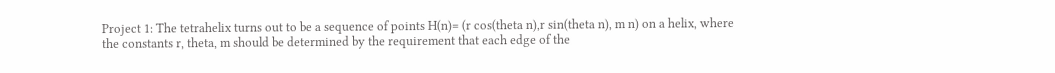Project 1: The tetrahelix turns out to be a sequence of points H(n)= (r cos(theta n),r sin(theta n), m n) on a helix, where the constants r, theta, m should be determined by the requirement that each edge of the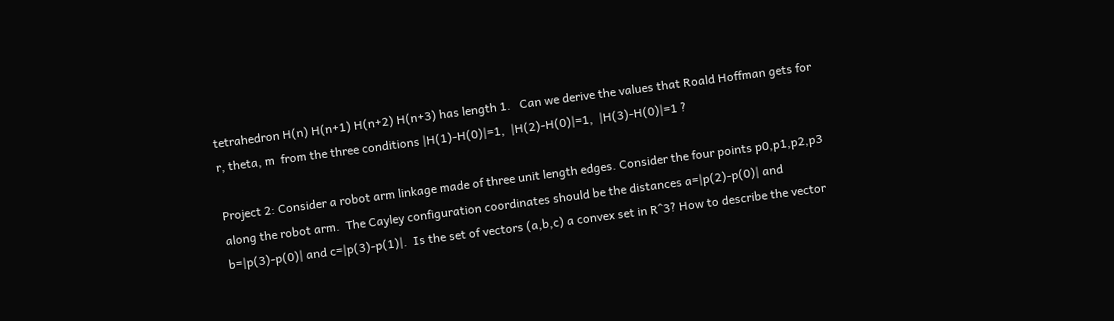tetrahedron H(n) H(n+1) H(n+2) H(n+3) has length 1.   Can we derive the values that Roald Hoffman gets for r, theta, m  from the three conditions |H(1)-H(0)|=1,  |H(2)-H(0)|=1,  |H(3)-H(0)|=1 ?

Project 2: Consider a robot arm linkage made of three unit length edges. Consider the four points p0,p1,p2,p3 along the robot arm.  The Cayley configuration coordinates should be the distances a=|p(2)-p(0)| and b=|p(3)-p(0)| and c=|p(3)-p(1)|.  Is the set of vectors (a,b,c) a convex set in R^3? How to describe the vector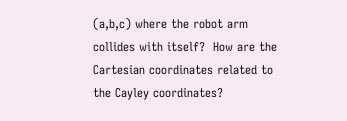(a,b,c) where the robot arm collides with itself?  How are the Cartesian coordinates related to the Cayley coordinates?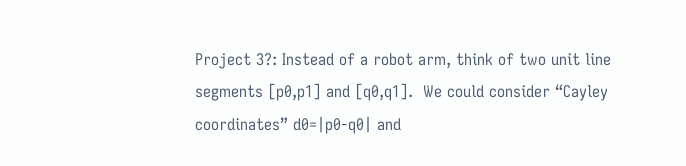Project 3?: Instead of a robot arm, think of two unit line segments [p0,p1] and [q0,q1].  We could consider “Cayley coordinates” d0=|p0-q0| and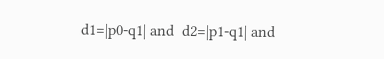d1=|p0-q1| and  d2=|p1-q1| and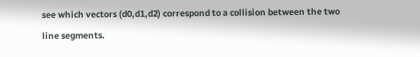see which vectors (d0,d1,d2) correspond to a collision between the two line segments.